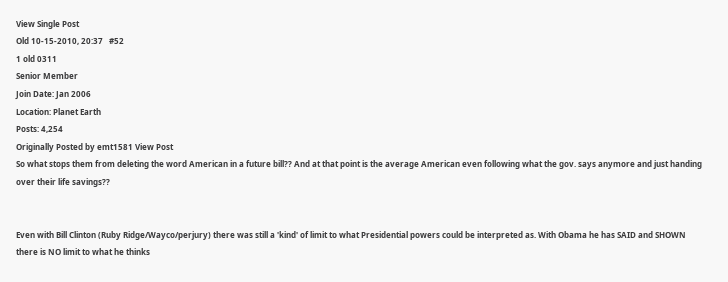View Single Post
Old 10-15-2010, 20:37   #52
1 old 0311
Senior Member
Join Date: Jan 2006
Location: Planet Earth
Posts: 4,254
Originally Posted by emt1581 View Post
So what stops them from deleting the word American in a future bill?? And at that point is the average American even following what the gov. says anymore and just handing over their life savings??


Even with Bill Clinton (Ruby Ridge/Wayco/perjury) there was still a 'kind' of limit to what Presidential powers could be interpreted as. With Obama he has SAID and SHOWN there is NO limit to what he thinks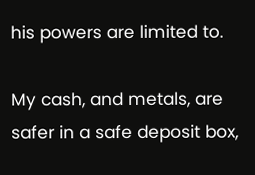his powers are limited to.

My cash, and metals, are safer in a safe deposit box,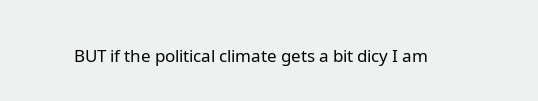BUT if the political climate gets a bit dicy I am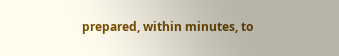prepared, within minutes, to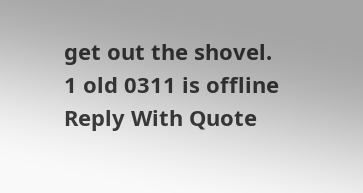get out the shovel.
1 old 0311 is offline   Reply With Quote